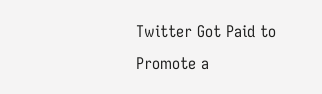Twitter Got Paid to Promote a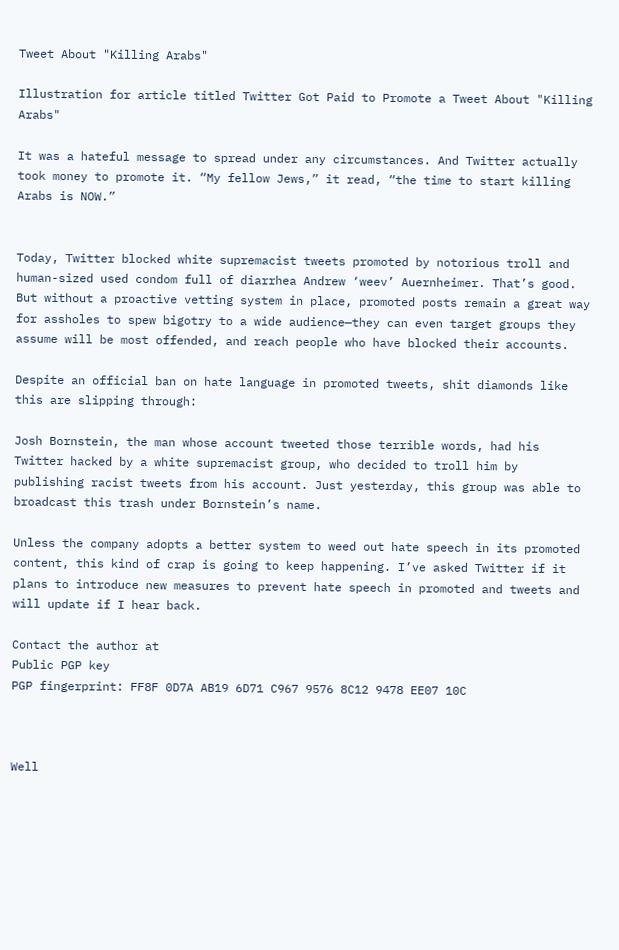Tweet About "Killing Arabs"

Illustration for article titled Twitter Got Paid to Promote a Tweet About "Killing Arabs"

It was a hateful message to spread under any circumstances. And Twitter actually took money to promote it. “My fellow Jews,” it read, “the time to start killing Arabs is NOW.”


Today, Twitter blocked white supremacist tweets promoted by notorious troll and human-sized used condom full of diarrhea Andrew ‘weev’ Auernheimer. That’s good. But without a proactive vetting system in place, promoted posts remain a great way for assholes to spew bigotry to a wide audience—they can even target groups they assume will be most offended, and reach people who have blocked their accounts.

Despite an official ban on hate language in promoted tweets, shit diamonds like this are slipping through:

Josh Bornstein, the man whose account tweeted those terrible words, had his Twitter hacked by a white supremacist group, who decided to troll him by publishing racist tweets from his account. Just yesterday, this group was able to broadcast this trash under Bornstein’s name.

Unless the company adopts a better system to weed out hate speech in its promoted content, this kind of crap is going to keep happening. I’ve asked Twitter if it plans to introduce new measures to prevent hate speech in promoted and tweets and will update if I hear back.

Contact the author at
Public PGP key
PGP fingerprint: FF8F 0D7A AB19 6D71 C967 9576 8C12 9478 EE07 10C



Well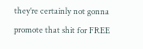they’re certainly not gonna promote that shit for FREE